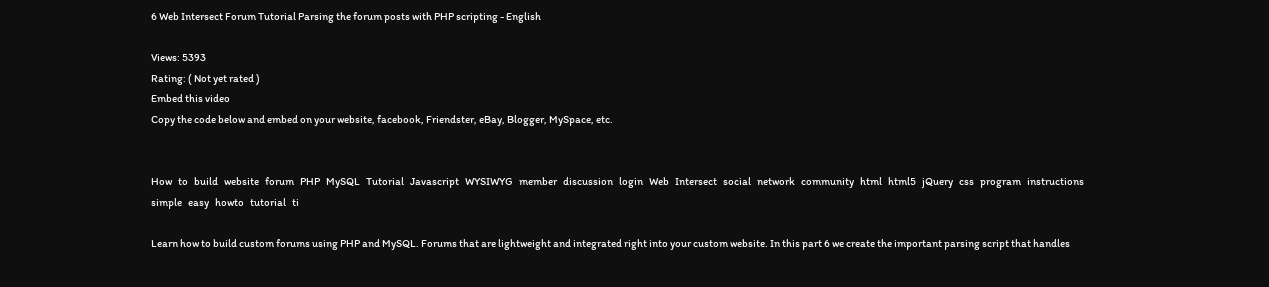6 Web Intersect Forum Tutorial Parsing the forum posts with PHP scripting - English

Views: 5393
Rating: ( Not yet rated )
Embed this video
Copy the code below and embed on your website, facebook, Friendster, eBay, Blogger, MySpace, etc.


How   to   build   website   forum   PHP   MySQL   Tutorial   Javascript   WYSIWYG   member   discussion   login   Web   Intersect   social   network   community   html   html5   jQuery   css   program   instructions   simple   easy   howto   tutorial   ti

Learn how to build custom forums using PHP and MySQL. Forums that are lightweight and integrated right into your custom website. In this part 6 we create the important parsing script that handles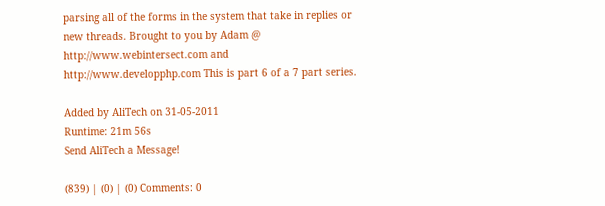parsing all of the forms in the system that take in replies or new threads. Brought to you by Adam @ http://www.webintersect.com and http://www.developphp.com This is part 6 of a 7 part series.

Added by AliTech on 31-05-2011
Runtime: 21m 56s
Send AliTech a Message!

(839) | (0) | (0) Comments: 0